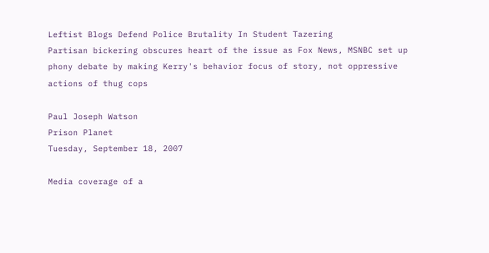Leftist Blogs Defend Police Brutality In Student Tazering
Partisan bickering obscures heart of the issue as Fox News, MSNBC set up phony debate by making Kerry's behavior focus of story, not oppressive actions of thug cops

Paul Joseph Watson
Prison Planet
Tuesday, September 18, 2007

Media coverage of a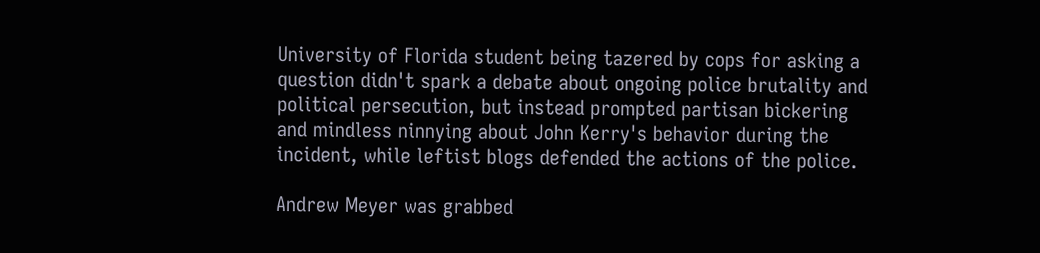University of Florida student being tazered by cops for asking a question didn't spark a debate about ongoing police brutality and political persecution, but instead prompted partisan bickering and mindless ninnying about John Kerry's behavior during the incident, while leftist blogs defended the actions of the police.

Andrew Meyer was grabbed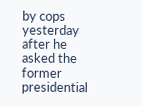by cops yesterday after he asked the former presidential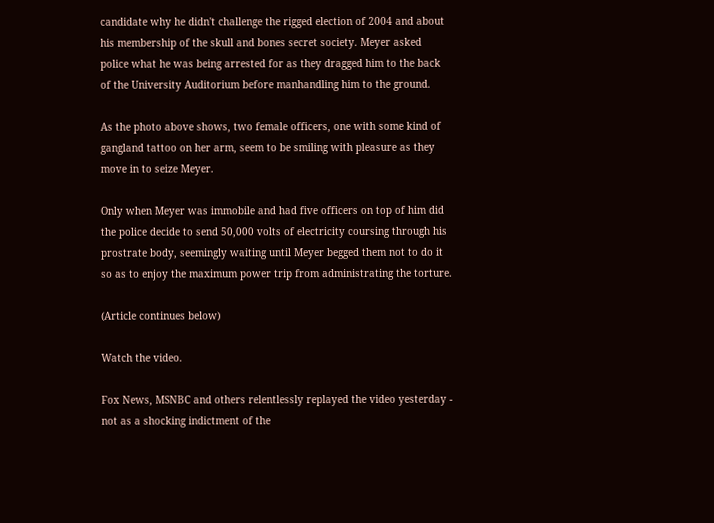candidate why he didn't challenge the rigged election of 2004 and about his membership of the skull and bones secret society. Meyer asked police what he was being arrested for as they dragged him to the back of the University Auditorium before manhandling him to the ground.

As the photo above shows, two female officers, one with some kind of gangland tattoo on her arm, seem to be smiling with pleasure as they move in to seize Meyer.

Only when Meyer was immobile and had five officers on top of him did the police decide to send 50,000 volts of electricity coursing through his prostrate body, seemingly waiting until Meyer begged them not to do it so as to enjoy the maximum power trip from administrating the torture.

(Article continues below)

Watch the video.

Fox News, MSNBC and others relentlessly replayed the video yesterday - not as a shocking indictment of the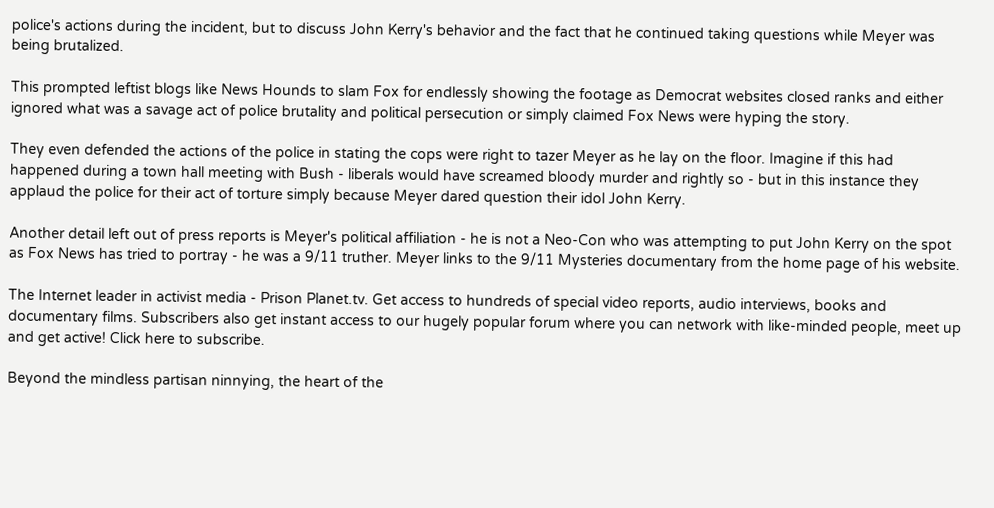police's actions during the incident, but to discuss John Kerry's behavior and the fact that he continued taking questions while Meyer was being brutalized.

This prompted leftist blogs like News Hounds to slam Fox for endlessly showing the footage as Democrat websites closed ranks and either ignored what was a savage act of police brutality and political persecution or simply claimed Fox News were hyping the story.

They even defended the actions of the police in stating the cops were right to tazer Meyer as he lay on the floor. Imagine if this had happened during a town hall meeting with Bush - liberals would have screamed bloody murder and rightly so - but in this instance they applaud the police for their act of torture simply because Meyer dared question their idol John Kerry.

Another detail left out of press reports is Meyer's political affiliation - he is not a Neo-Con who was attempting to put John Kerry on the spot as Fox News has tried to portray - he was a 9/11 truther. Meyer links to the 9/11 Mysteries documentary from the home page of his website.

The Internet leader in activist media - Prison Planet.tv. Get access to hundreds of special video reports, audio interviews, books and documentary films. Subscribers also get instant access to our hugely popular forum where you can network with like-minded people, meet up and get active! Click here to subscribe.

Beyond the mindless partisan ninnying, the heart of the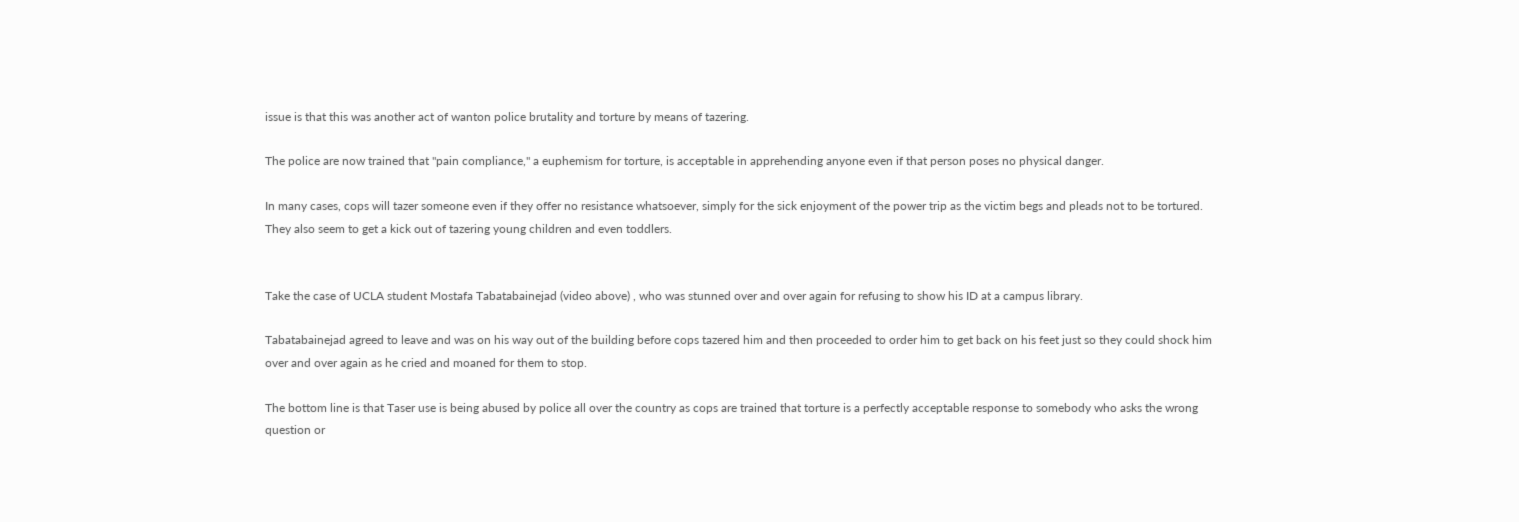issue is that this was another act of wanton police brutality and torture by means of tazering.

The police are now trained that "pain compliance," a euphemism for torture, is acceptable in apprehending anyone even if that person poses no physical danger.

In many cases, cops will tazer someone even if they offer no resistance whatsoever, simply for the sick enjoyment of the power trip as the victim begs and pleads not to be tortured. They also seem to get a kick out of tazering young children and even toddlers.


Take the case of UCLA student Mostafa Tabatabainejad (video above) , who was stunned over and over again for refusing to show his ID at a campus library.

Tabatabainejad agreed to leave and was on his way out of the building before cops tazered him and then proceeded to order him to get back on his feet just so they could shock him over and over again as he cried and moaned for them to stop.

The bottom line is that Taser use is being abused by police all over the country as cops are trained that torture is a perfectly acceptable response to somebody who asks the wrong question or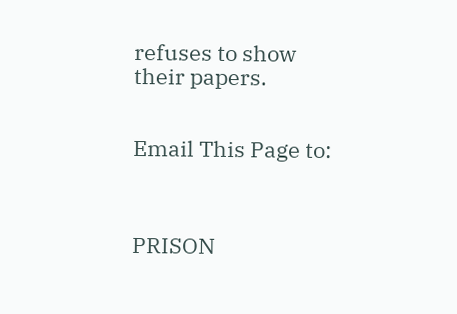refuses to show their papers.


Email This Page to:



PRISON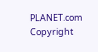PLANET.com     Copyright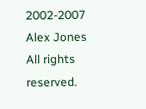2002-2007 Alex Jones     All rights reserved.